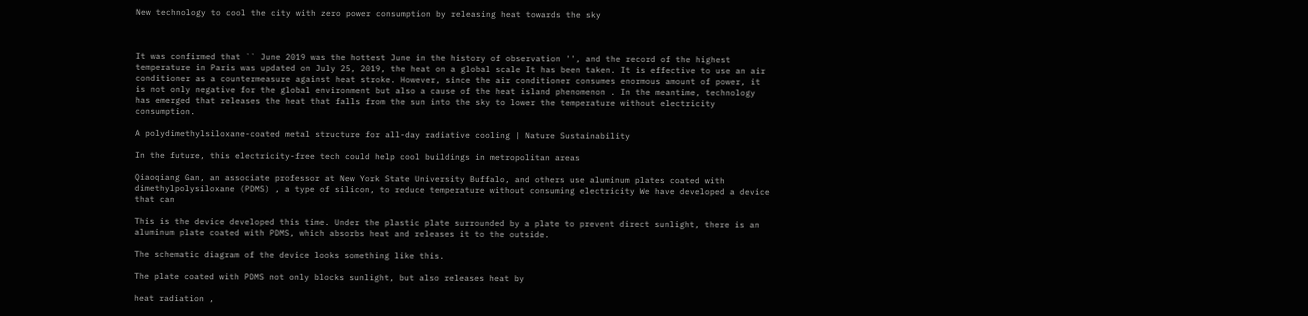New technology to cool the city with zero power consumption by releasing heat towards the sky



It was confirmed that `` June 2019 was the hottest June in the history of observation '', and the record of the highest temperature in Paris was updated on July 25, 2019, the heat on a global scale It has been taken. It is effective to use an air conditioner as a countermeasure against heat stroke. However, since the air conditioner consumes enormous amount of power, it is not only negative for the global environment but also a cause of the heat island phenomenon . In the meantime, technology has emerged that releases the heat that falls from the sun into the sky to lower the temperature without electricity consumption.

A polydimethylsiloxane-coated metal structure for all-day radiative cooling | Nature Sustainability

In the future, this electricity-free tech could help cool buildings in metropolitan areas

Qiaoqiang Gan, an associate professor at New York State University Buffalo, and others use aluminum plates coated with dimethylpolysiloxane (PDMS) , a type of silicon, to reduce temperature without consuming electricity We have developed a device that can

This is the device developed this time. Under the plastic plate surrounded by a plate to prevent direct sunlight, there is an aluminum plate coated with PDMS, which absorbs heat and releases it to the outside.

The schematic diagram of the device looks something like this.

The plate coated with PDMS not only blocks sunlight, but also releases heat by

heat radiation ,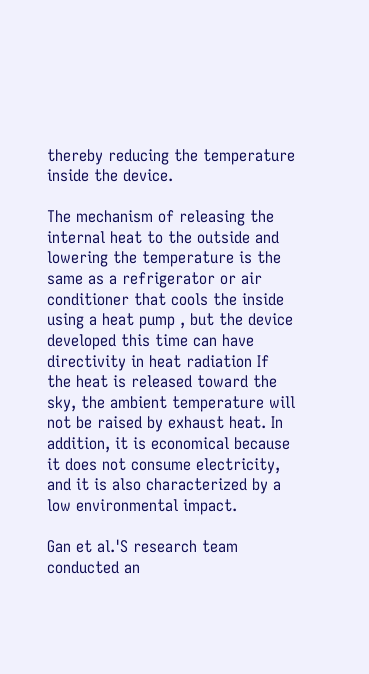thereby reducing the temperature inside the device.

The mechanism of releasing the internal heat to the outside and lowering the temperature is the same as a refrigerator or air conditioner that cools the inside using a heat pump , but the device developed this time can have directivity in heat radiation If the heat is released toward the sky, the ambient temperature will not be raised by exhaust heat. In addition, it is economical because it does not consume electricity, and it is also characterized by a low environmental impact.

Gan et al.'S research team conducted an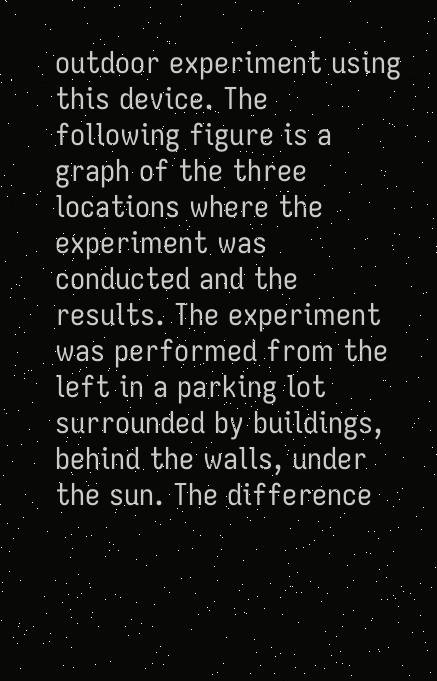outdoor experiment using this device. The following figure is a graph of the three locations where the experiment was conducted and the results. The experiment was performed from the left in a parking lot surrounded by buildings, behind the walls, under the sun. The difference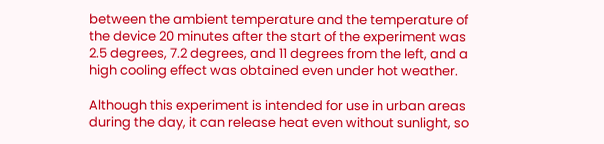between the ambient temperature and the temperature of the device 20 minutes after the start of the experiment was 2.5 degrees, 7.2 degrees, and 11 degrees from the left, and a high cooling effect was obtained even under hot weather.

Although this experiment is intended for use in urban areas during the day, it can release heat even without sunlight, so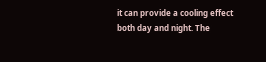it can provide a cooling effect both day and night. The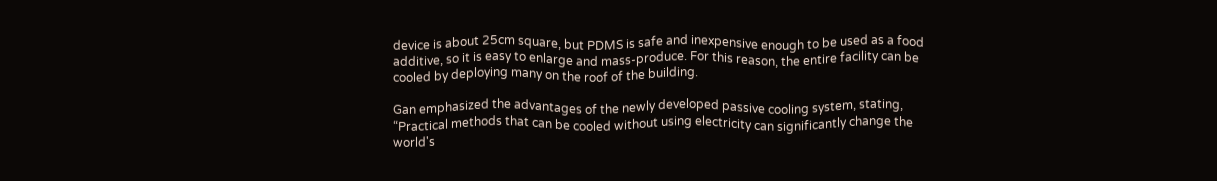device is about 25cm square, but PDMS is safe and inexpensive enough to be used as a food additive, so it is easy to enlarge and mass-produce. For this reason, the entire facility can be cooled by deploying many on the roof of the building.

Gan emphasized the advantages of the newly developed passive cooling system, stating, “Practical methods that can be cooled without using electricity can significantly change the world's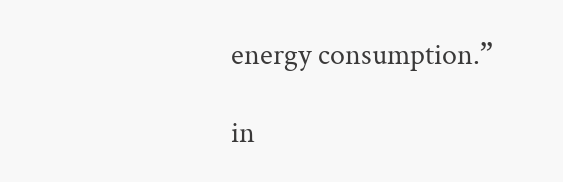energy consumption.”

in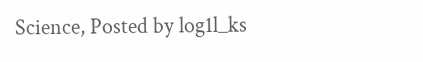Science, Posted by log1l_ks